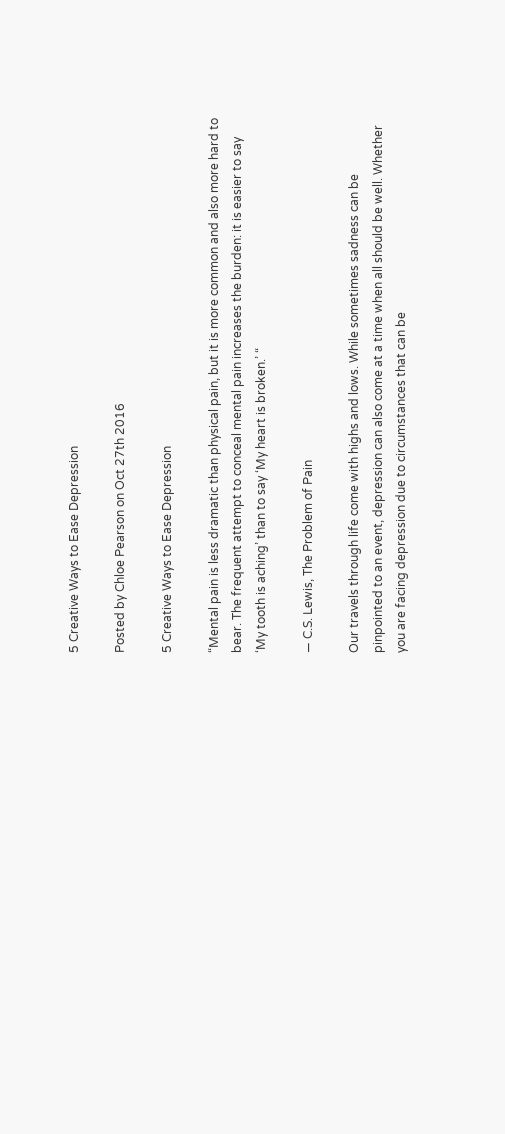5 Creative Ways to Ease Depression

Posted by Chloe Pearson on Oct 27th 2016

5 Creative Ways to Ease Depression

“Mental pain is less dramatic than physical pain, but it is more common and also more hard to bear. The frequent attempt to conceal mental pain increases the burden: it is easier to say ‘My tooth is aching’ than to say ‘My heart is broken.’ “

― C.S. Lewis, The Problem of Pain

Our travels through life come with highs and lows. While sometimes sadness can be pinpointed to an event, depression can also come at a time when all should be well. Whether you are facing depression due to circumstances that can be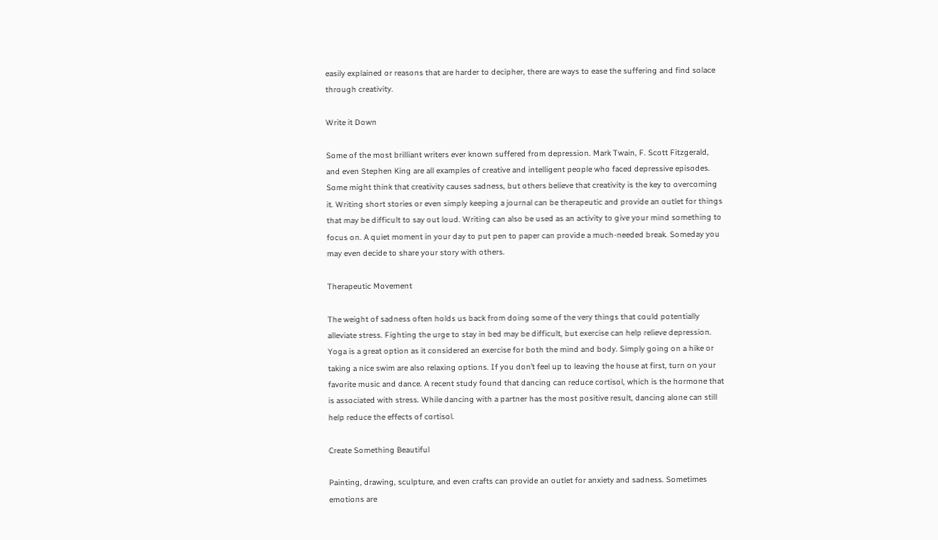easily explained or reasons that are harder to decipher, there are ways to ease the suffering and find solace through creativity.

Write it Down

Some of the most brilliant writers ever known suffered from depression. Mark Twain, F. Scott Fitzgerald, and even Stephen King are all examples of creative and intelligent people who faced depressive episodes. Some might think that creativity causes sadness, but others believe that creativity is the key to overcoming it. Writing short stories or even simply keeping a journal can be therapeutic and provide an outlet for things that may be difficult to say out loud. Writing can also be used as an activity to give your mind something to focus on. A quiet moment in your day to put pen to paper can provide a much-needed break. Someday you may even decide to share your story with others.

Therapeutic Movement

The weight of sadness often holds us back from doing some of the very things that could potentially alleviate stress. Fighting the urge to stay in bed may be difficult, but exercise can help relieve depression. Yoga is a great option as it considered an exercise for both the mind and body. Simply going on a hike or taking a nice swim are also relaxing options. If you don’t feel up to leaving the house at first, turn on your favorite music and dance. A recent study found that dancing can reduce cortisol, which is the hormone that is associated with stress. While dancing with a partner has the most positive result, dancing alone can still help reduce the effects of cortisol.

Create Something Beautiful

Painting, drawing, sculpture, and even crafts can provide an outlet for anxiety and sadness. Sometimes emotions are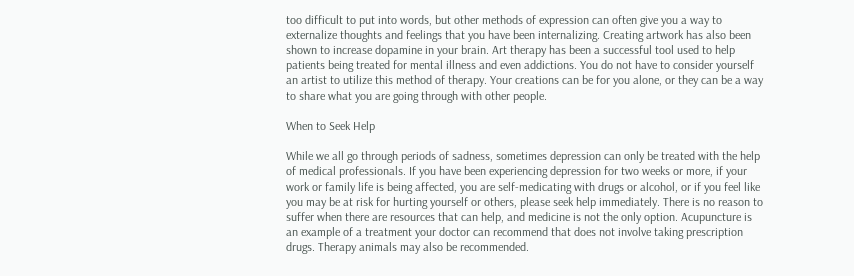too difficult to put into words, but other methods of expression can often give you a way to externalize thoughts and feelings that you have been internalizing. Creating artwork has also been shown to increase dopamine in your brain. Art therapy has been a successful tool used to help patients being treated for mental illness and even addictions. You do not have to consider yourself an artist to utilize this method of therapy. Your creations can be for you alone, or they can be a way to share what you are going through with other people.

When to Seek Help

While we all go through periods of sadness, sometimes depression can only be treated with the help of medical professionals. If you have been experiencing depression for two weeks or more, if your work or family life is being affected, you are self-medicating with drugs or alcohol, or if you feel like you may be at risk for hurting yourself or others, please seek help immediately. There is no reason to suffer when there are resources that can help, and medicine is not the only option. Acupuncture is an example of a treatment your doctor can recommend that does not involve taking prescription drugs. Therapy animals may also be recommended.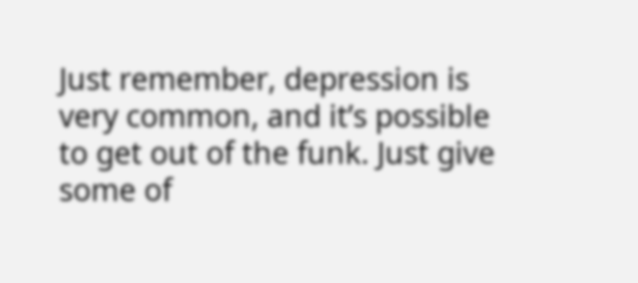Just remember, depression is very common, and it’s possible to get out of the funk. Just give some of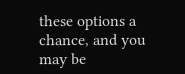these options a chance, and you may be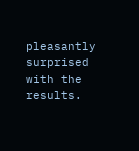pleasantly surprised with the results.